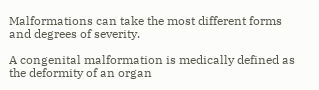Malformations can take the most different forms and degrees of severity.

A congenital malformation is medically defined as the deformity of an organ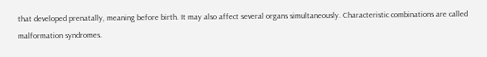that developed prenatally, meaning before birth. It may also affect several organs simultaneously. Characteristic combinations are called malformation syndromes.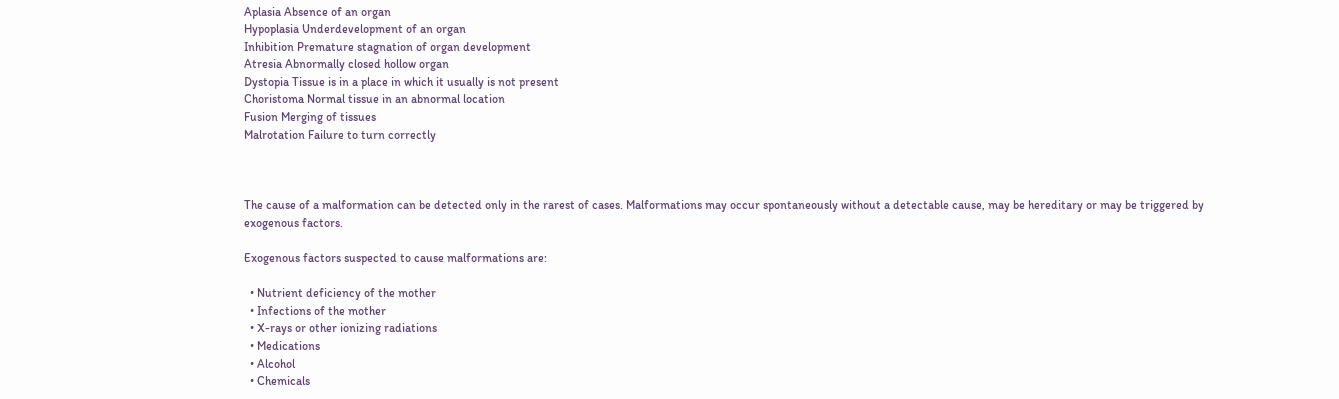Aplasia Absence of an organ
Hypoplasia Underdevelopment of an organ
Inhibition Premature stagnation of organ development
Atresia Abnormally closed hollow organ
Dystopia Tissue is in a place in which it usually is not present
Choristoma Normal tissue in an abnormal location
Fusion Merging of tissues
Malrotation Failure to turn correctly



The cause of a malformation can be detected only in the rarest of cases. Malformations may occur spontaneously without a detectable cause, may be hereditary or may be triggered by exogenous factors.

Exogenous factors suspected to cause malformations are:

  • Nutrient deficiency of the mother
  • Infections of the mother
  • X-rays or other ionizing radiations
  • Medications
  • Alcohol
  • Chemicals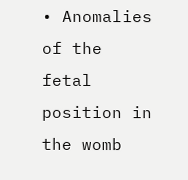• Anomalies of the fetal position in the womb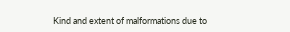Kind and extent of malformations due to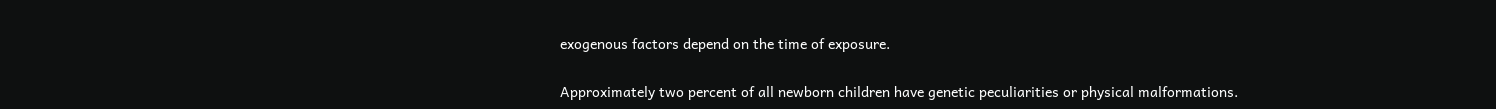exogenous factors depend on the time of exposure.


Approximately two percent of all newborn children have genetic peculiarities or physical malformations.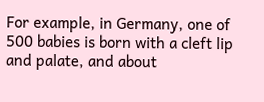For example, in Germany, one of 500 babies is born with a cleft lip and palate, and about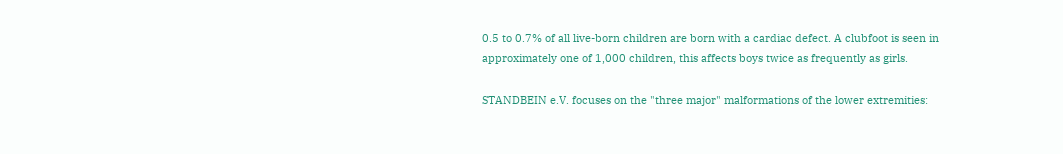0.5 to 0.7% of all live-born children are born with a cardiac defect. A clubfoot is seen in approximately one of 1,000 children, this affects boys twice as frequently as girls.

STANDBEIN e.V. focuses on the "three major" malformations of the lower extremities: